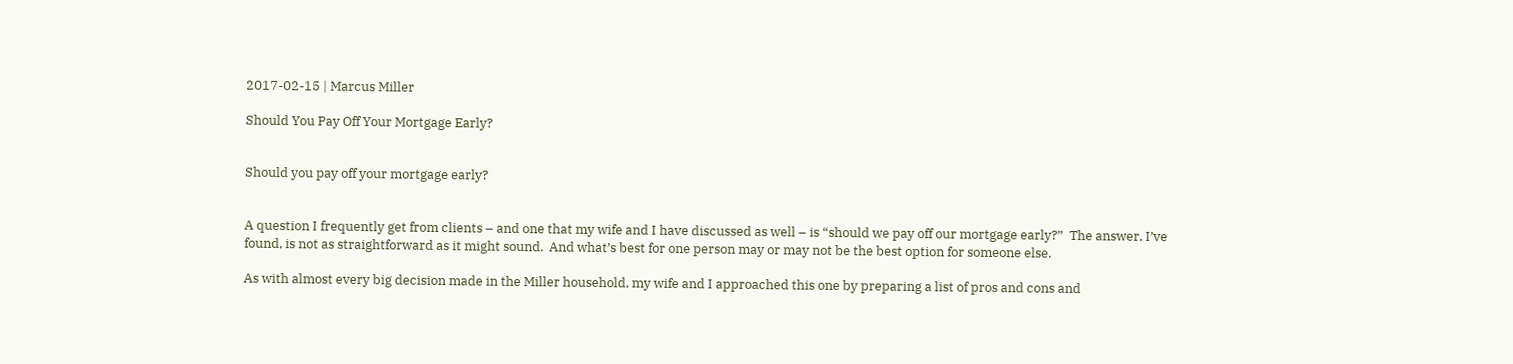2017-02-15 | Marcus Miller

Should You Pay Off Your Mortgage Early?


Should you pay off your mortgage early?


A question I frequently get from clients – and one that my wife and I have discussed as well – is “should we pay off our mortgage early?”  The answer, I’ve found, is not as straightforward as it might sound.  And what’s best for one person may or may not be the best option for someone else.

As with almost every big decision made in the Miller household, my wife and I approached this one by preparing a list of pros and cons and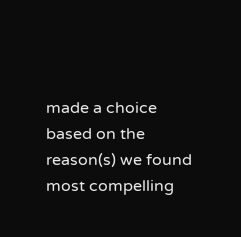made a choice based on the reason(s) we found most compelling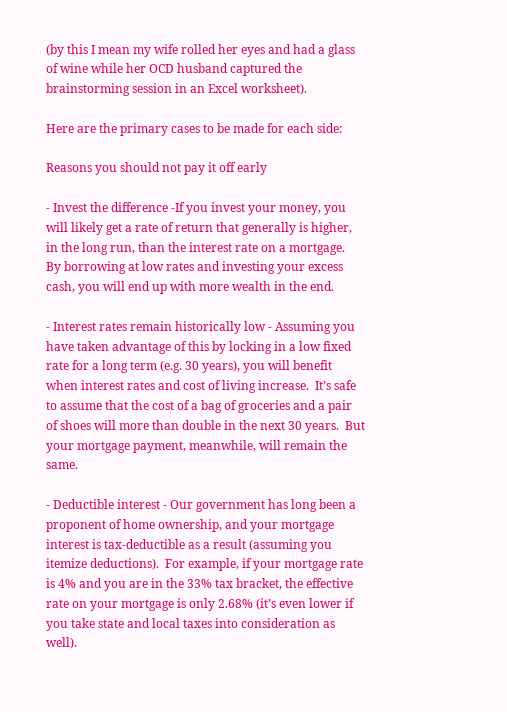(by this I mean my wife rolled her eyes and had a glass of wine while her OCD husband captured the brainstorming session in an Excel worksheet).

Here are the primary cases to be made for each side:

Reasons you should not pay it off early

- Invest the difference -If you invest your money, you will likely get a rate of return that generally is higher, in the long run, than the interest rate on a mortgage.  By borrowing at low rates and investing your excess cash, you will end up with more wealth in the end.

- Interest rates remain historically low - Assuming you have taken advantage of this by locking in a low fixed rate for a long term (e.g. 30 years), you will benefit when interest rates and cost of living increase.  It’s safe to assume that the cost of a bag of groceries and a pair of shoes will more than double in the next 30 years.  But your mortgage payment, meanwhile, will remain the same.

- Deductible interest - Our government has long been a proponent of home ownership, and your mortgage interest is tax-deductible as a result (assuming you itemize deductions).  For example, if your mortgage rate is 4% and you are in the 33% tax bracket, the effective rate on your mortgage is only 2.68% (it’s even lower if you take state and local taxes into consideration as well).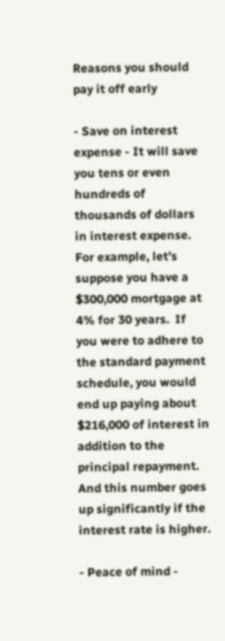Reasons you should pay it off early

- Save on interest expense - It will save you tens or even hundreds of thousands of dollars in interest expense.  For example, let’s suppose you have a $300,000 mortgage at 4% for 30 years.  If you were to adhere to the standard payment schedule, you would end up paying about $216,000 of interest in addition to the principal repayment.  And this number goes up significantly if the interest rate is higher.

- Peace of mind -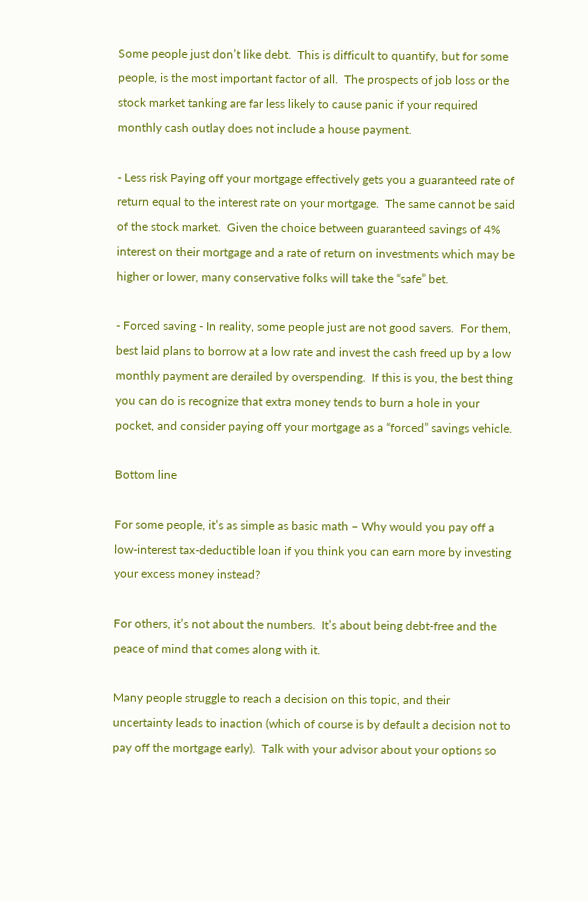Some people just don’t like debt.  This is difficult to quantify, but for some people, is the most important factor of all.  The prospects of job loss or the stock market tanking are far less likely to cause panic if your required monthly cash outlay does not include a house payment.

- Less risk Paying off your mortgage effectively gets you a guaranteed rate of return equal to the interest rate on your mortgage.  The same cannot be said of the stock market.  Given the choice between guaranteed savings of 4% interest on their mortgage and a rate of return on investments which may be higher or lower, many conservative folks will take the “safe” bet.

- Forced saving - In reality, some people just are not good savers.  For them, best laid plans to borrow at a low rate and invest the cash freed up by a low monthly payment are derailed by overspending.  If this is you, the best thing you can do is recognize that extra money tends to burn a hole in your pocket, and consider paying off your mortgage as a “forced” savings vehicle.

Bottom line

For some people, it’s as simple as basic math – Why would you pay off a low-interest tax-deductible loan if you think you can earn more by investing your excess money instead?

For others, it’s not about the numbers.  It’s about being debt-free and the peace of mind that comes along with it.

Many people struggle to reach a decision on this topic, and their uncertainty leads to inaction (which of course is by default a decision not to pay off the mortgage early).  Talk with your advisor about your options so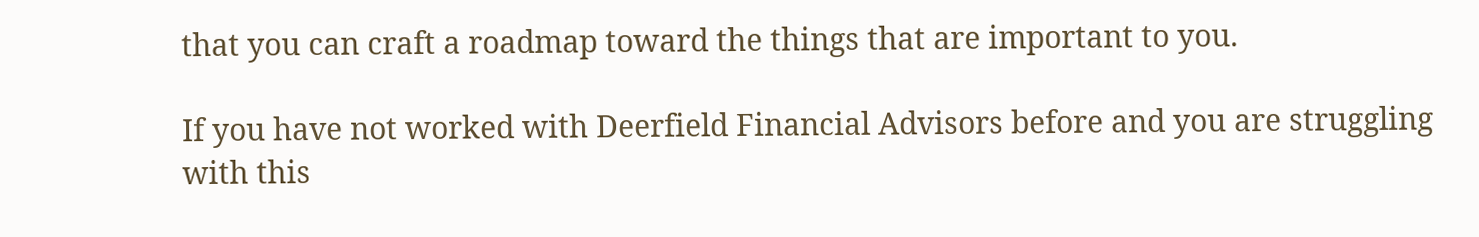that you can craft a roadmap toward the things that are important to you.

If you have not worked with Deerfield Financial Advisors before and you are struggling with this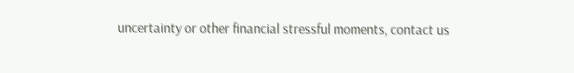uncertainty or other financial stressful moments, contact us